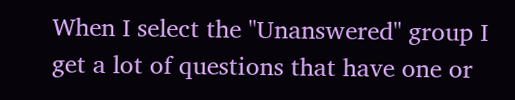When I select the "Unanswered" group I get a lot of questions that have one or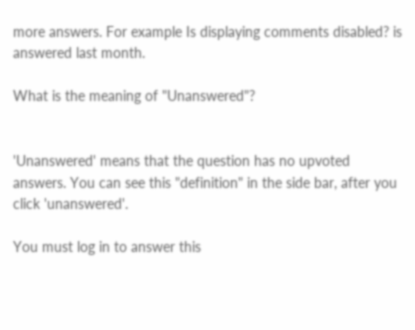more answers. For example Is displaying comments disabled? is answered last month.

What is the meaning of "Unanswered"?


'Unanswered' means that the question has no upvoted answers. You can see this "definition" in the side bar, after you click 'unanswered'.

You must log in to answer this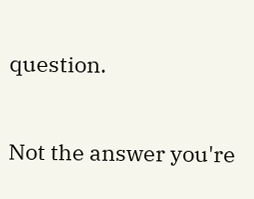question.

Not the answer you're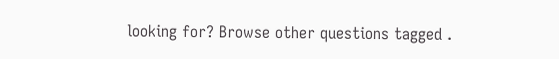looking for? Browse other questions tagged .